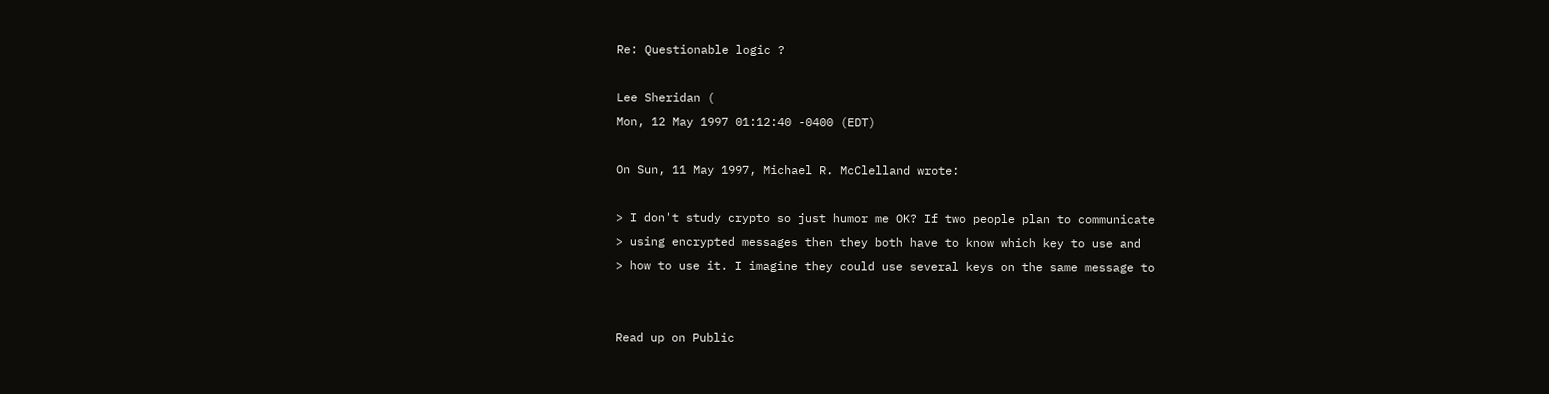Re: Questionable logic ?

Lee Sheridan (
Mon, 12 May 1997 01:12:40 -0400 (EDT)

On Sun, 11 May 1997, Michael R. McClelland wrote:

> I don't study crypto so just humor me OK? If two people plan to communicate
> using encrypted messages then they both have to know which key to use and
> how to use it. I imagine they could use several keys on the same message to


Read up on Public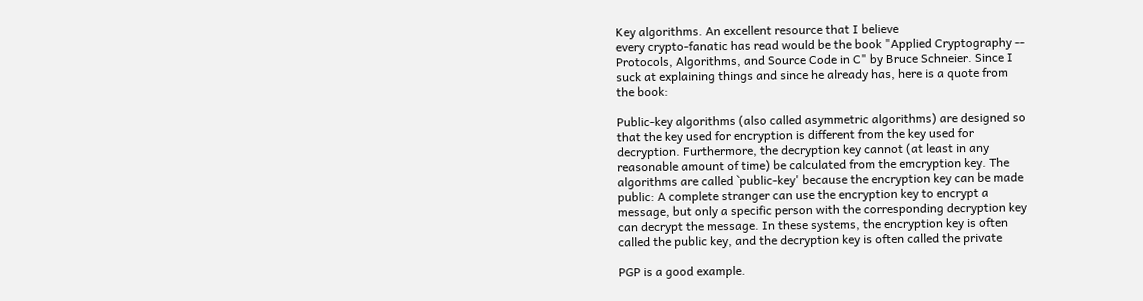Key algorithms. An excellent resource that I believe
every crypto-fanatic has read would be the book "Applied Cryptography --
Protocols, Algorithms, and Source Code in C" by Bruce Schneier. Since I
suck at explaining things and since he already has, here is a quote from
the book:

Public-key algorithms (also called asymmetric algorithms) are designed so
that the key used for encryption is different from the key used for
decryption. Furthermore, the decryption key cannot (at least in any
reasonable amount of time) be calculated from the emcryption key. The
algorithms are called `public-key' because the encryption key can be made
public: A complete stranger can use the encryption key to encrypt a
message, but only a specific person with the corresponding decryption key
can decrypt the message. In these systems, the encryption key is often
called the public key, and the decryption key is often called the private

PGP is a good example.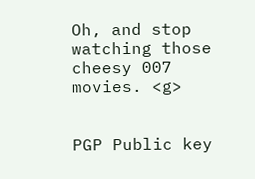Oh, and stop watching those cheesy 007 movies. <g>


PGP Public key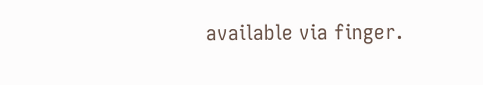available via finger.